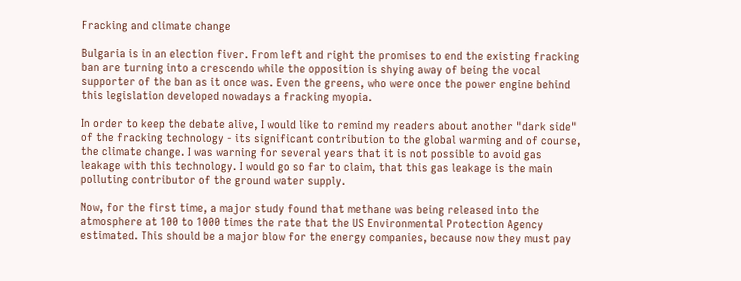Fracking and climate change

Bulgaria is in an election fiver. From left and right the promises to end the existing fracking ban are turning into a crescendo while the opposition is shying away of being the vocal supporter of the ban as it once was. Even the greens, who were once the power engine behind this legislation developed nowadays a fracking myopia.

In order to keep the debate alive, I would like to remind my readers about another "dark side" of the fracking technology - its significant contribution to the global warming and of course, the climate change. I was warning for several years that it is not possible to avoid gas leakage with this technology. I would go so far to claim, that this gas leakage is the main polluting contributor of the ground water supply.

Now, for the first time, a major study found that methane was being released into the atmosphere at 100 to 1000 times the rate that the US Environmental Protection Agency estimated. This should be a major blow for the energy companies, because now they must pay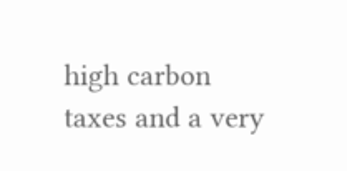high carbon taxes and a very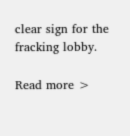clear sign for the fracking lobby.

Read more >